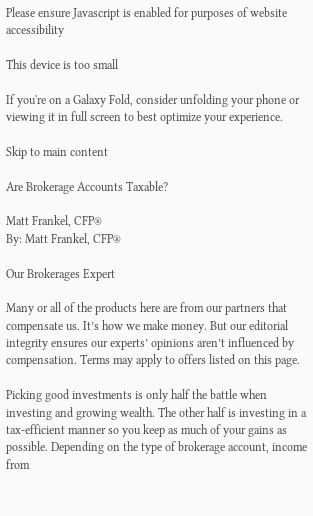Please ensure Javascript is enabled for purposes of website accessibility

This device is too small

If you're on a Galaxy Fold, consider unfolding your phone or viewing it in full screen to best optimize your experience.

Skip to main content

Are Brokerage Accounts Taxable?

Matt Frankel, CFP®
By: Matt Frankel, CFP®

Our Brokerages Expert

Many or all of the products here are from our partners that compensate us. It’s how we make money. But our editorial integrity ensures our experts’ opinions aren’t influenced by compensation. Terms may apply to offers listed on this page.

Picking good investments is only half the battle when investing and growing wealth. The other half is investing in a tax-efficient manner so you keep as much of your gains as possible. Depending on the type of brokerage account, income from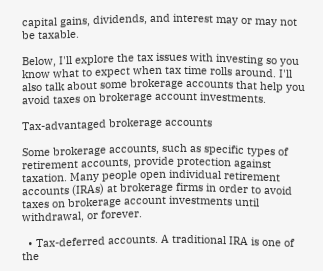capital gains, dividends, and interest may or may not be taxable.

Below, I'll explore the tax issues with investing so you know what to expect when tax time rolls around. I'll also talk about some brokerage accounts that help you avoid taxes on brokerage account investments.

Tax-advantaged brokerage accounts

Some brokerage accounts, such as specific types of retirement accounts, provide protection against taxation. Many people open individual retirement accounts (IRAs) at brokerage firms in order to avoid taxes on brokerage account investments until withdrawal, or forever.

  • Tax-deferred accounts. A traditional IRA is one of the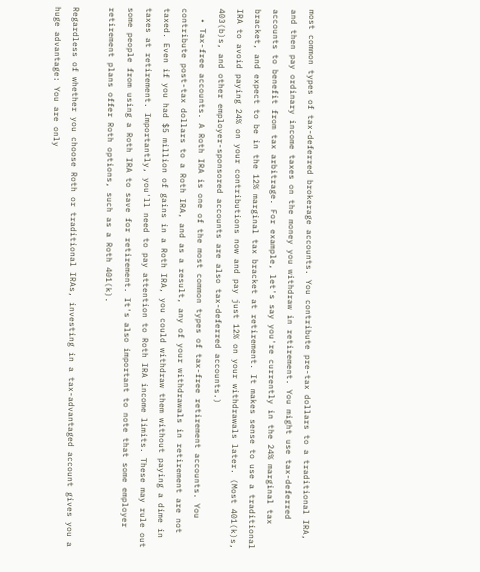most common types of tax-deferred brokerage accounts. You contribute pre-tax dollars to a traditional IRA, and then pay ordinary income taxes on the money you withdraw in retirement. You might use tax-deferred accounts to benefit from tax arbitrage. For example, let's say you're currently in the 24% marginal tax bracket, and expect to be in the 12% marginal tax bracket at retirement. It makes sense to use a traditional IRA to avoid paying 24% on your contributions now and pay just 12% on your withdrawals later. (Most 401(k)s, 403(b)s, and other employer-sponsored accounts are also tax-deferred accounts.)
  • Tax-free accounts. A Roth IRA is one of the most common types of tax-free retirement accounts. You contribute post-tax dollars to a Roth IRA, and as a result, any of your withdrawals in retirement are not taxed. Even if you had $5 million of gains in a Roth IRA, you could withdraw them without paying a dime in taxes at retirement. Importantly, you'll need to pay attention to Roth IRA income limits. These may rule out some people from using a Roth IRA to save for retirement. It's also important to note that some employer retirement plans offer Roth options, such as a Roth 401(k).

Regardless of whether you choose Roth or traditional IRAs, investing in a tax-advantaged account gives you a huge advantage: You are only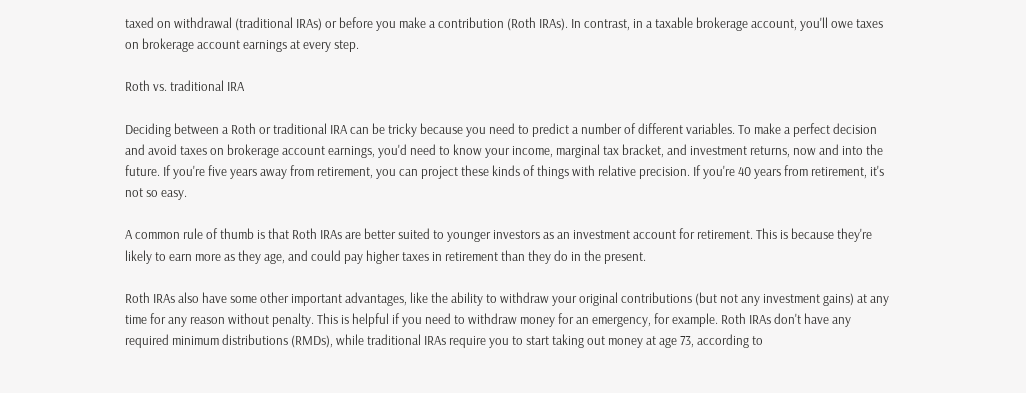taxed on withdrawal (traditional IRAs) or before you make a contribution (Roth IRAs). In contrast, in a taxable brokerage account, you'll owe taxes on brokerage account earnings at every step.

Roth vs. traditional IRA

Deciding between a Roth or traditional IRA can be tricky because you need to predict a number of different variables. To make a perfect decision and avoid taxes on brokerage account earnings, you'd need to know your income, marginal tax bracket, and investment returns, now and into the future. If you're five years away from retirement, you can project these kinds of things with relative precision. If you're 40 years from retirement, it's not so easy.

A common rule of thumb is that Roth IRAs are better suited to younger investors as an investment account for retirement. This is because they're likely to earn more as they age, and could pay higher taxes in retirement than they do in the present.

Roth IRAs also have some other important advantages, like the ability to withdraw your original contributions (but not any investment gains) at any time for any reason without penalty. This is helpful if you need to withdraw money for an emergency, for example. Roth IRAs don't have any required minimum distributions (RMDs), while traditional IRAs require you to start taking out money at age 73, according to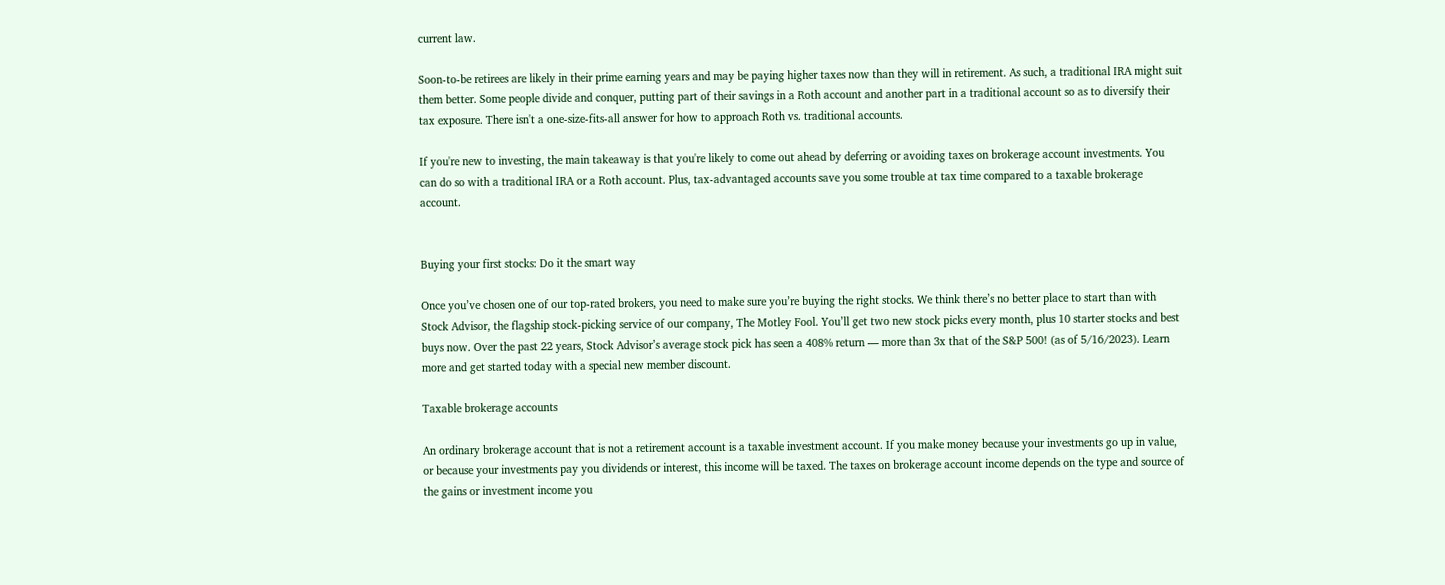current law.

Soon-to-be retirees are likely in their prime earning years and may be paying higher taxes now than they will in retirement. As such, a traditional IRA might suit them better. Some people divide and conquer, putting part of their savings in a Roth account and another part in a traditional account so as to diversify their tax exposure. There isn't a one-size-fits-all answer for how to approach Roth vs. traditional accounts.

If you're new to investing, the main takeaway is that you're likely to come out ahead by deferring or avoiding taxes on brokerage account investments. You can do so with a traditional IRA or a Roth account. Plus, tax-advantaged accounts save you some trouble at tax time compared to a taxable brokerage account.


Buying your first stocks: Do it the smart way

Once you’ve chosen one of our top-rated brokers, you need to make sure you’re buying the right stocks. We think there’s no better place to start than with Stock Advisor, the flagship stock-picking service of our company, The Motley Fool. You’ll get two new stock picks every month, plus 10 starter stocks and best buys now. Over the past 22 years, Stock Advisor’s average stock pick has seen a 408% return — more than 3x that of the S&P 500! (as of 5/16/2023). Learn more and get started today with a special new member discount.

Taxable brokerage accounts

An ordinary brokerage account that is not a retirement account is a taxable investment account. If you make money because your investments go up in value, or because your investments pay you dividends or interest, this income will be taxed. The taxes on brokerage account income depends on the type and source of the gains or investment income you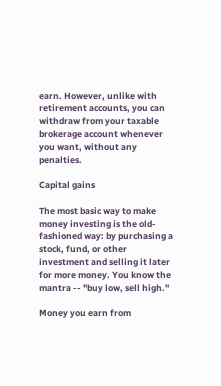earn. However, unlike with retirement accounts, you can withdraw from your taxable brokerage account whenever you want, without any penalties.

Capital gains

The most basic way to make money investing is the old-fashioned way: by purchasing a stock, fund, or other investment and selling it later for more money. You know the mantra -- "buy low, sell high."

Money you earn from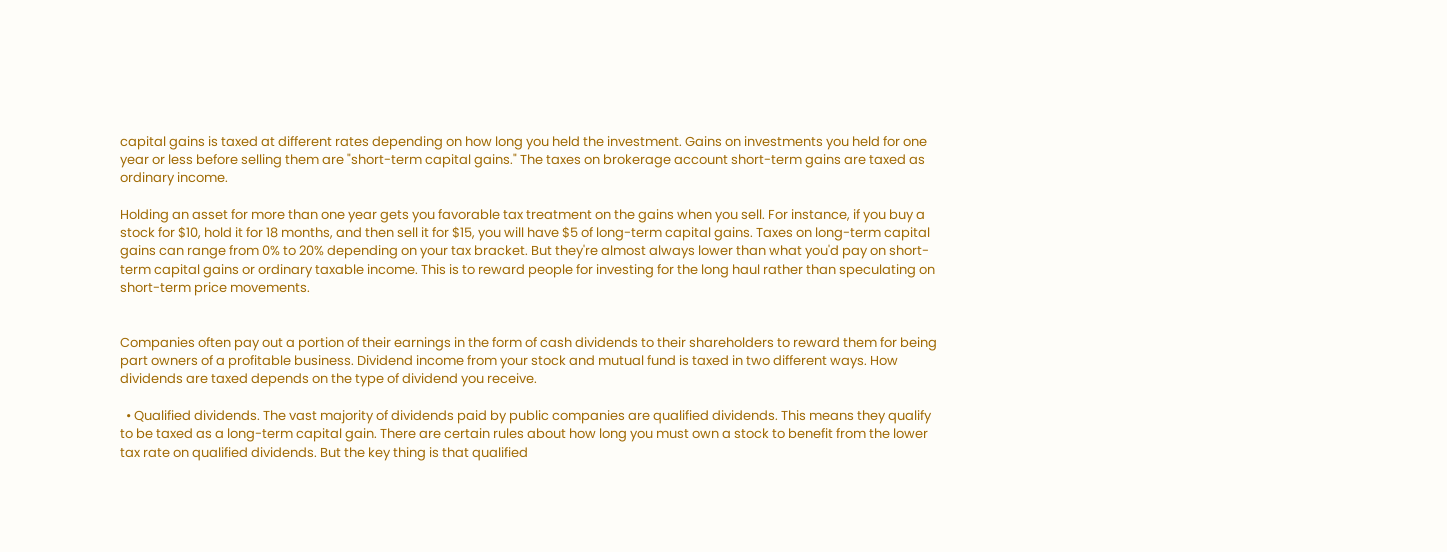capital gains is taxed at different rates depending on how long you held the investment. Gains on investments you held for one year or less before selling them are "short-term capital gains." The taxes on brokerage account short-term gains are taxed as ordinary income.

Holding an asset for more than one year gets you favorable tax treatment on the gains when you sell. For instance, if you buy a stock for $10, hold it for 18 months, and then sell it for $15, you will have $5 of long-term capital gains. Taxes on long-term capital gains can range from 0% to 20% depending on your tax bracket. But they're almost always lower than what you'd pay on short-term capital gains or ordinary taxable income. This is to reward people for investing for the long haul rather than speculating on short-term price movements.


Companies often pay out a portion of their earnings in the form of cash dividends to their shareholders to reward them for being part owners of a profitable business. Dividend income from your stock and mutual fund is taxed in two different ways. How dividends are taxed depends on the type of dividend you receive.

  • Qualified dividends. The vast majority of dividends paid by public companies are qualified dividends. This means they qualify to be taxed as a long-term capital gain. There are certain rules about how long you must own a stock to benefit from the lower tax rate on qualified dividends. But the key thing is that qualified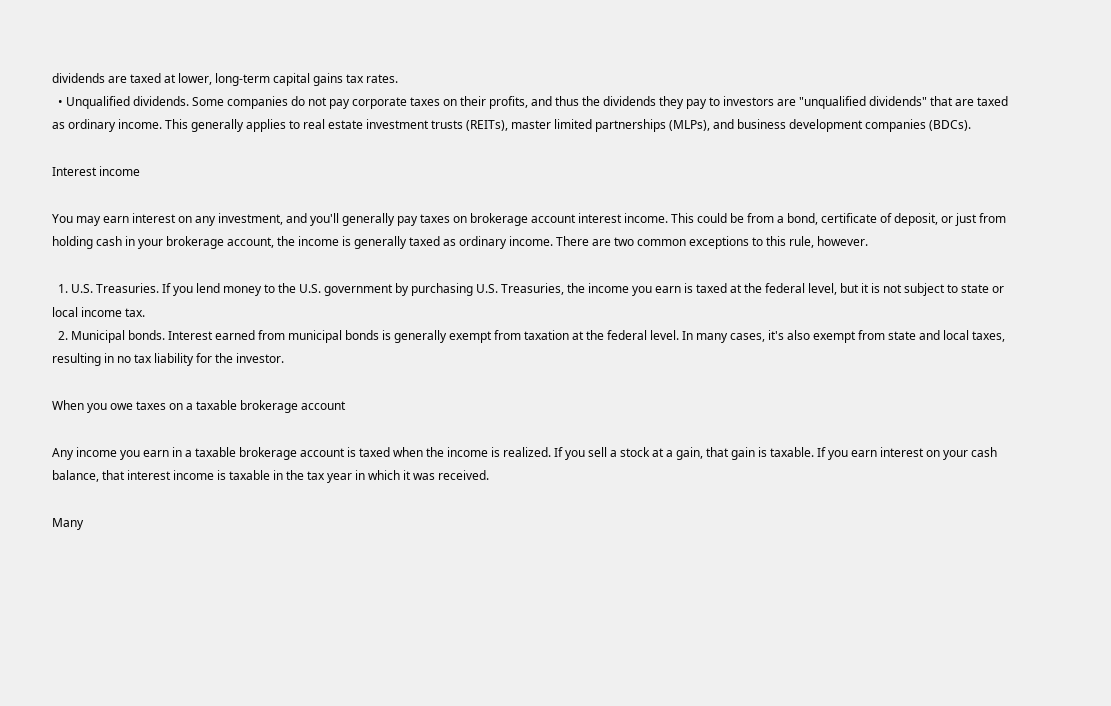dividends are taxed at lower, long-term capital gains tax rates.
  • Unqualified dividends. Some companies do not pay corporate taxes on their profits, and thus the dividends they pay to investors are "unqualified dividends" that are taxed as ordinary income. This generally applies to real estate investment trusts (REITs), master limited partnerships (MLPs), and business development companies (BDCs).

Interest income

You may earn interest on any investment, and you'll generally pay taxes on brokerage account interest income. This could be from a bond, certificate of deposit, or just from holding cash in your brokerage account, the income is generally taxed as ordinary income. There are two common exceptions to this rule, however.

  1. U.S. Treasuries. If you lend money to the U.S. government by purchasing U.S. Treasuries, the income you earn is taxed at the federal level, but it is not subject to state or local income tax.
  2. Municipal bonds. Interest earned from municipal bonds is generally exempt from taxation at the federal level. In many cases, it's also exempt from state and local taxes, resulting in no tax liability for the investor.

When you owe taxes on a taxable brokerage account

Any income you earn in a taxable brokerage account is taxed when the income is realized. If you sell a stock at a gain, that gain is taxable. If you earn interest on your cash balance, that interest income is taxable in the tax year in which it was received.

Many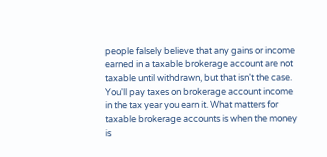people falsely believe that any gains or income earned in a taxable brokerage account are not taxable until withdrawn, but that isn't the case. You'll pay taxes on brokerage account income in the tax year you earn it. What matters for taxable brokerage accounts is when the money is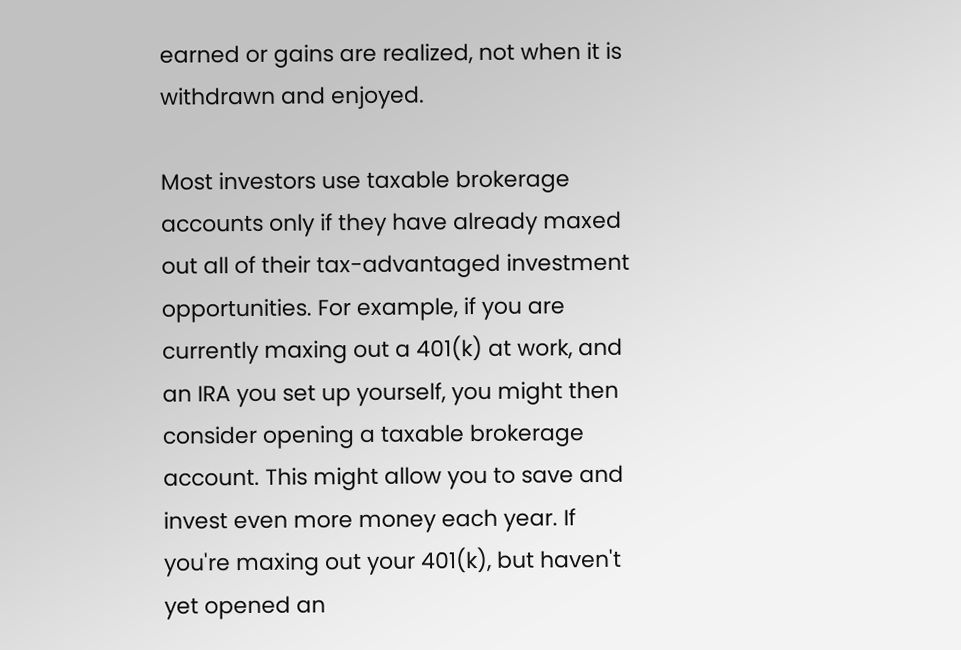earned or gains are realized, not when it is withdrawn and enjoyed.

Most investors use taxable brokerage accounts only if they have already maxed out all of their tax-advantaged investment opportunities. For example, if you are currently maxing out a 401(k) at work, and an IRA you set up yourself, you might then consider opening a taxable brokerage account. This might allow you to save and invest even more money each year. If you're maxing out your 401(k), but haven't yet opened an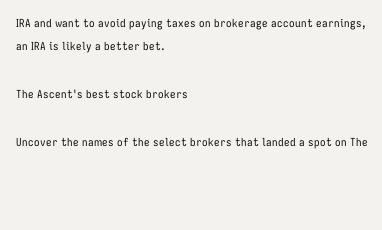IRA and want to avoid paying taxes on brokerage account earnings, an IRA is likely a better bet.

The Ascent's best stock brokers

Uncover the names of the select brokers that landed a spot on The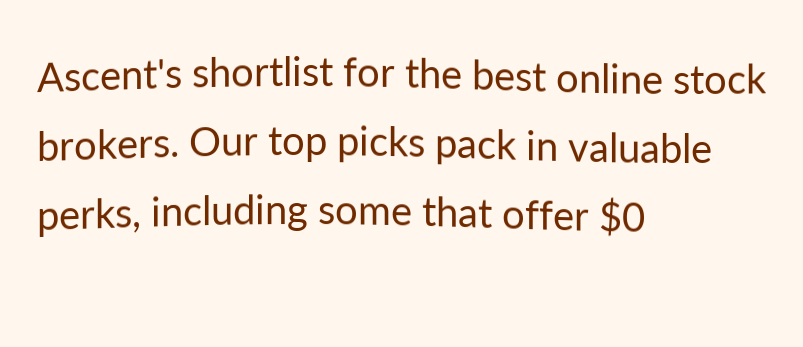Ascent's shortlist for the best online stock brokers. Our top picks pack in valuable perks, including some that offer $0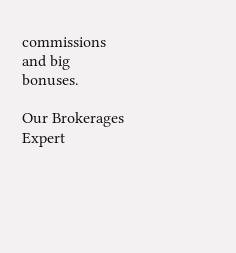commissions and big bonuses.

Our Brokerages Expert